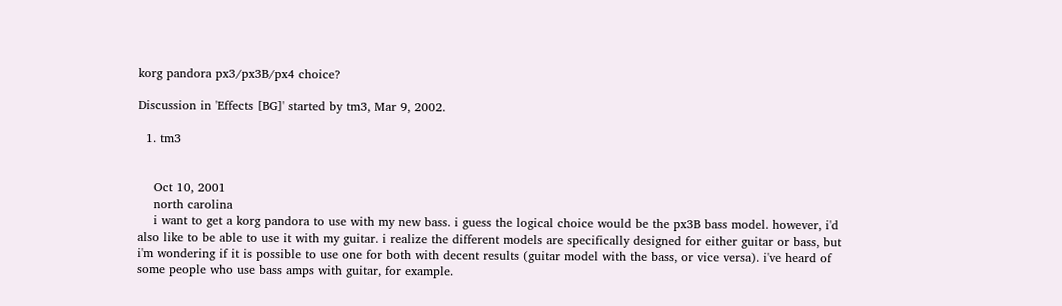korg pandora px3/px3B/px4 choice?

Discussion in 'Effects [BG]' started by tm3, Mar 9, 2002.

  1. tm3


    Oct 10, 2001
    north carolina
    i want to get a korg pandora to use with my new bass. i guess the logical choice would be the px3B bass model. however, i'd also like to be able to use it with my guitar. i realize the different models are specifically designed for either guitar or bass, but i'm wondering if it is possible to use one for both with decent results (guitar model with the bass, or vice versa). i've heard of some people who use bass amps with guitar, for example.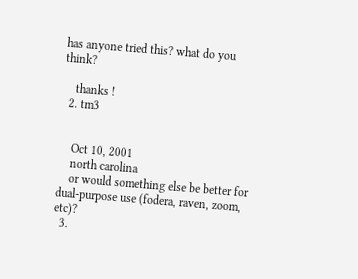has anyone tried this? what do you think?

    thanks !
  2. tm3


    Oct 10, 2001
    north carolina
    or would something else be better for dual-purpose use (fodera, raven, zoom, etc)?
  3.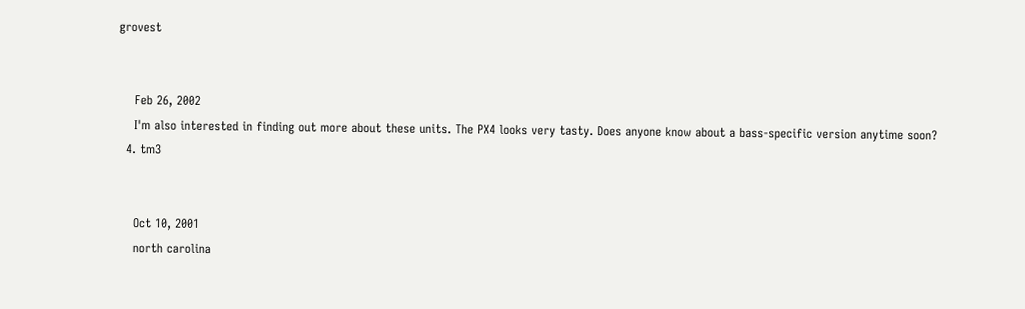grovest


    Feb 26, 2002
    I'm also interested in finding out more about these units. The PX4 looks very tasty. Does anyone know about a bass-specific version anytime soon?
  4. tm3


    Oct 10, 2001
    north carolina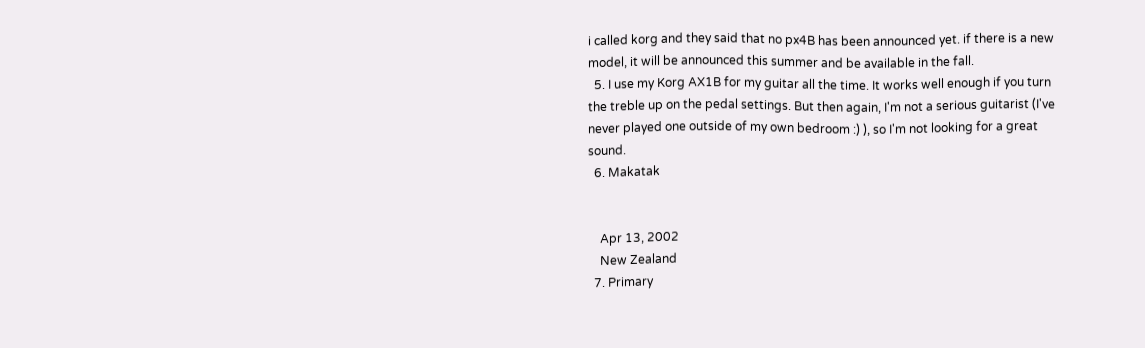i called korg and they said that no px4B has been announced yet. if there is a new model, it will be announced this summer and be available in the fall.
  5. I use my Korg AX1B for my guitar all the time. It works well enough if you turn the treble up on the pedal settings. But then again, I'm not a serious guitarist (I've never played one outside of my own bedroom :) ), so I'm not looking for a great sound.
  6. Makatak


    Apr 13, 2002
    New Zealand
  7. Primary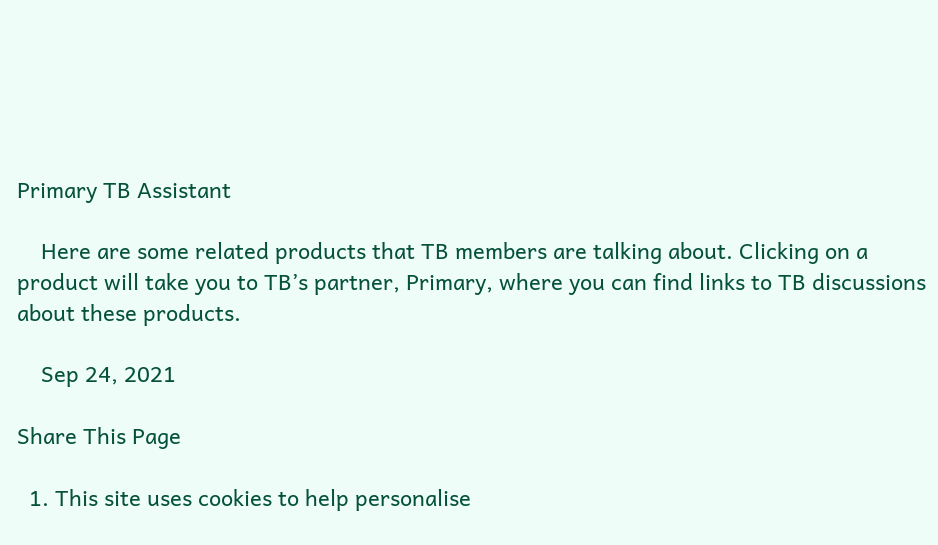Primary TB Assistant

    Here are some related products that TB members are talking about. Clicking on a product will take you to TB’s partner, Primary, where you can find links to TB discussions about these products.

    Sep 24, 2021

Share This Page

  1. This site uses cookies to help personalise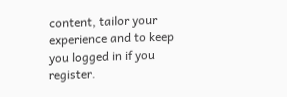content, tailor your experience and to keep you logged in if you register.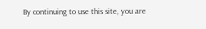By continuing to use this site, you are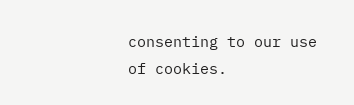consenting to our use of cookies.